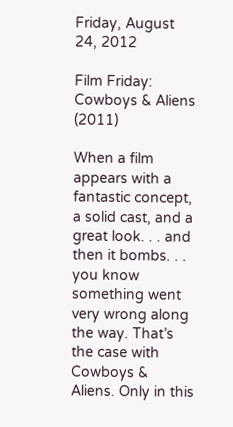Friday, August 24, 2012

Film Friday: Cowboys & Aliens (2011)

When a film appears with a fantastic concept, a solid cast, and a great look. . . and then it bombs. . . you know something went very wrong along the way. That’s the case with Cowboys & Aliens. Only in this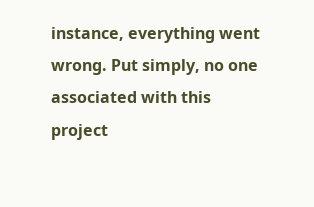instance, everything went wrong. Put simply, no one associated with this project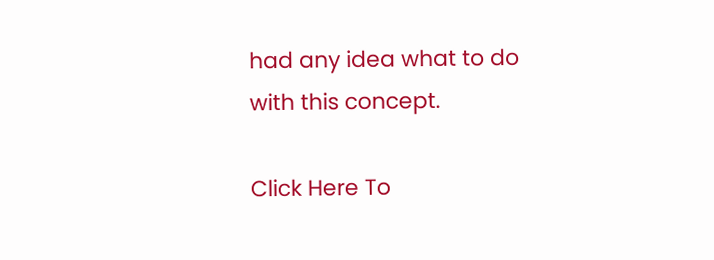had any idea what to do with this concept.

Click Here To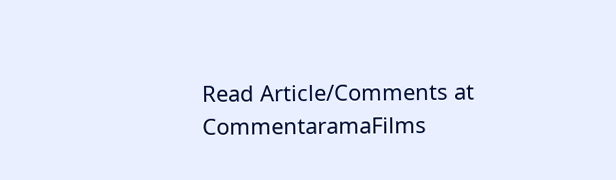Read Article/Comments at CommentaramaFilms